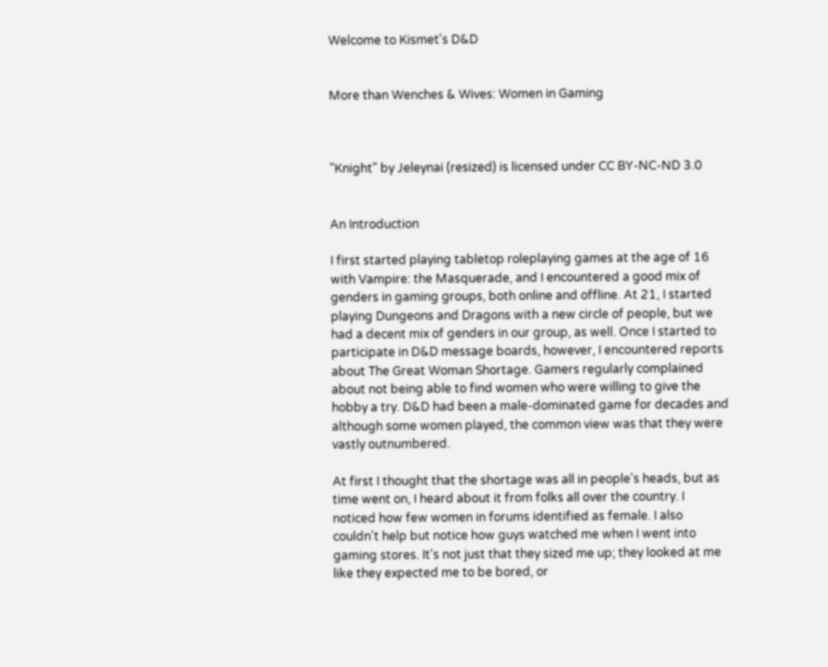Welcome to Kismet's D&D


More than Wenches & Wives: Women in Gaming



"Knight" by Jeleynai (resized) is licensed under CC BY-NC-ND 3.0


An Introduction

I first started playing tabletop roleplaying games at the age of 16 with Vampire: the Masquerade, and I encountered a good mix of genders in gaming groups, both online and offline. At 21, I started playing Dungeons and Dragons with a new circle of people, but we had a decent mix of genders in our group, as well. Once I started to participate in D&D message boards, however, I encountered reports about The Great Woman Shortage. Gamers regularly complained about not being able to find women who were willing to give the hobby a try. D&D had been a male-dominated game for decades and although some women played, the common view was that they were vastly outnumbered.

At first I thought that the shortage was all in people's heads, but as time went on, I heard about it from folks all over the country. I noticed how few women in forums identified as female. I also couldn't help but notice how guys watched me when I went into gaming stores. It's not just that they sized me up; they looked at me like they expected me to be bored, or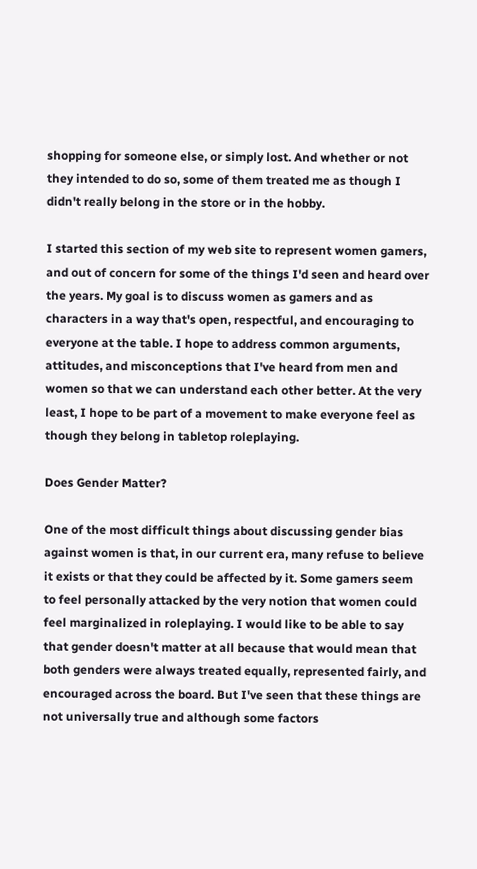shopping for someone else, or simply lost. And whether or not they intended to do so, some of them treated me as though I didn't really belong in the store or in the hobby.

I started this section of my web site to represent women gamers, and out of concern for some of the things I'd seen and heard over the years. My goal is to discuss women as gamers and as characters in a way that's open, respectful, and encouraging to everyone at the table. I hope to address common arguments, attitudes, and misconceptions that I've heard from men and women so that we can understand each other better. At the very least, I hope to be part of a movement to make everyone feel as though they belong in tabletop roleplaying.

Does Gender Matter?

One of the most difficult things about discussing gender bias against women is that, in our current era, many refuse to believe it exists or that they could be affected by it. Some gamers seem to feel personally attacked by the very notion that women could feel marginalized in roleplaying. I would like to be able to say that gender doesn't matter at all because that would mean that both genders were always treated equally, represented fairly, and encouraged across the board. But I've seen that these things are not universally true and although some factors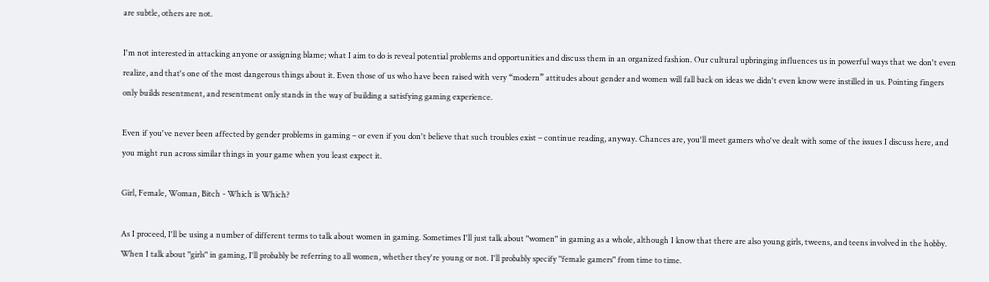are subtle, others are not.

I'm not interested in attacking anyone or assigning blame; what I aim to do is reveal potential problems and opportunities and discuss them in an organized fashion. Our cultural upbringing influences us in powerful ways that we don't even realize, and that's one of the most dangerous things about it. Even those of us who have been raised with very “modern” attitudes about gender and women will fall back on ideas we didn't even know were instilled in us. Pointing fingers only builds resentment, and resentment only stands in the way of building a satisfying gaming experience.

Even if you've never been affected by gender problems in gaming – or even if you don't believe that such troubles exist – continue reading, anyway. Chances are, you'll meet gamers who've dealt with some of the issues I discuss here, and you might run across similar things in your game when you least expect it.

Girl, Female, Woman, Bitch - Which is Which?

As I proceed, I'll be using a number of different terms to talk about women in gaming. Sometimes I'll just talk about "women" in gaming as a whole, although I know that there are also young girls, tweens, and teens involved in the hobby. When I talk about "girls" in gaming, I'll probably be referring to all women, whether they're young or not. I'll probably specify "female gamers" from time to time.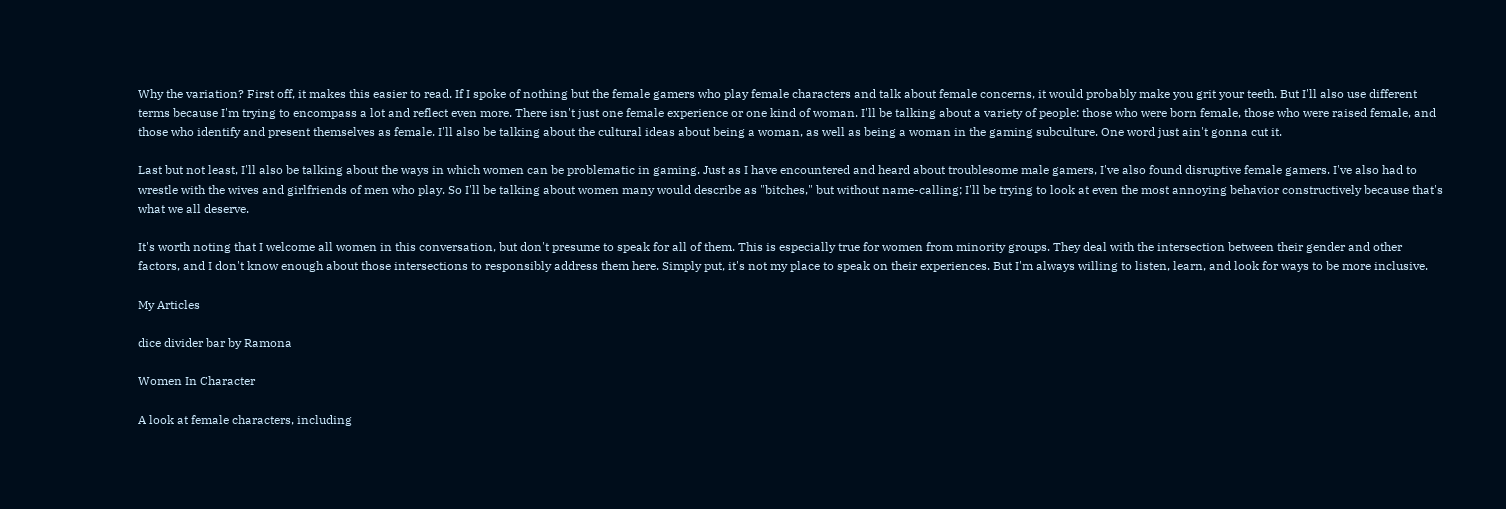Why the variation? First off, it makes this easier to read. If I spoke of nothing but the female gamers who play female characters and talk about female concerns, it would probably make you grit your teeth. But I'll also use different terms because I'm trying to encompass a lot and reflect even more. There isn't just one female experience or one kind of woman. I'll be talking about a variety of people: those who were born female, those who were raised female, and those who identify and present themselves as female. I'll also be talking about the cultural ideas about being a woman, as well as being a woman in the gaming subculture. One word just ain't gonna cut it.

Last but not least, I'll also be talking about the ways in which women can be problematic in gaming. Just as I have encountered and heard about troublesome male gamers, I've also found disruptive female gamers. I've also had to wrestle with the wives and girlfriends of men who play. So I'll be talking about women many would describe as "bitches," but without name-calling; I'll be trying to look at even the most annoying behavior constructively because that's what we all deserve.

It's worth noting that I welcome all women in this conversation, but don't presume to speak for all of them. This is especially true for women from minority groups. They deal with the intersection between their gender and other factors, and I don't know enough about those intersections to responsibly address them here. Simply put, it's not my place to speak on their experiences. But I'm always willing to listen, learn, and look for ways to be more inclusive.

My Articles

dice divider bar by Ramona

Women In Character

A look at female characters, including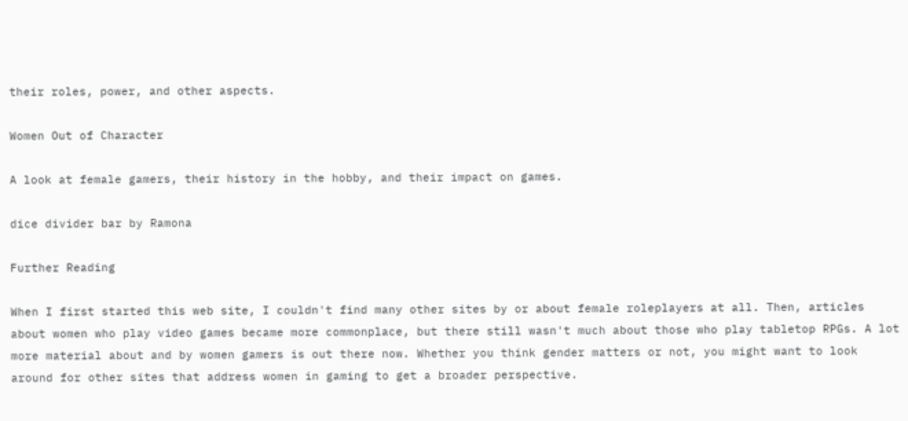their roles, power, and other aspects.

Women Out of Character

A look at female gamers, their history in the hobby, and their impact on games.

dice divider bar by Ramona

Further Reading

When I first started this web site, I couldn't find many other sites by or about female roleplayers at all. Then, articles about women who play video games became more commonplace, but there still wasn't much about those who play tabletop RPGs. A lot more material about and by women gamers is out there now. Whether you think gender matters or not, you might want to look around for other sites that address women in gaming to get a broader perspective.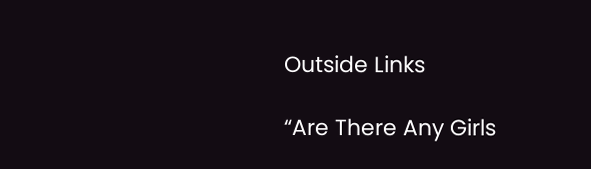Outside Links

“Are There Any Girls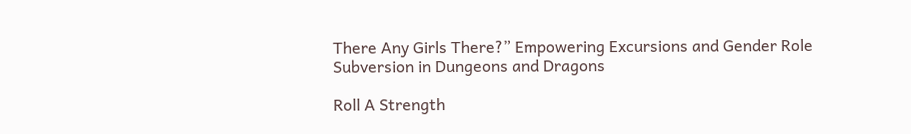There Any Girls There?” Empowering Excursions and Gender Role Subversion in Dungeons and Dragons

Roll A Strength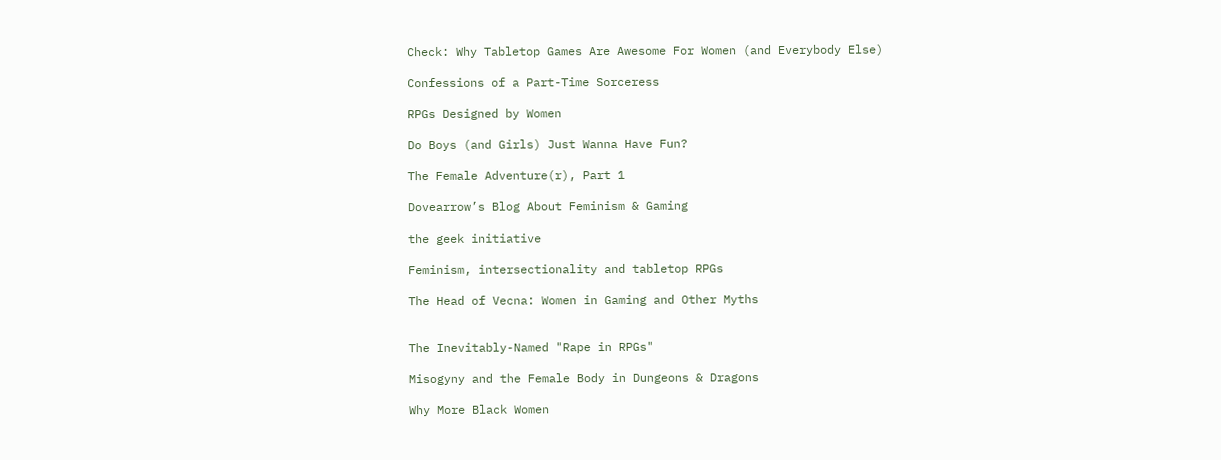Check: Why Tabletop Games Are Awesome For Women (and Everybody Else)

Confessions of a Part-Time Sorceress

RPGs Designed by Women

Do Boys (and Girls) Just Wanna Have Fun?

The Female Adventure(r), Part 1

Dovearrow’s Blog About Feminism & Gaming

the geek initiative

Feminism, intersectionality and tabletop RPGs

The Head of Vecna: Women in Gaming and Other Myths


The Inevitably-Named "Rape in RPGs"

Misogyny and the Female Body in Dungeons & Dragons

Why More Black Women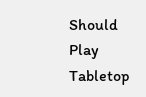Should Play Tabletop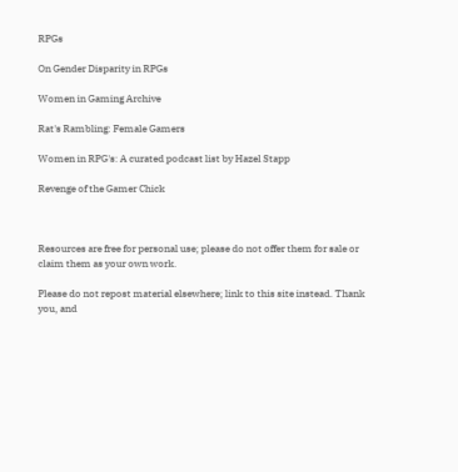RPGs

On Gender Disparity in RPGs

Women in Gaming Archive

Rat's Rambling: Female Gamers

Women in RPG's: A curated podcast list by Hazel Stapp

Revenge of the Gamer Chick



Resources are free for personal use; please do not offer them for sale or claim them as your own work.

Please do not repost material elsewhere; link to this site instead. Thank you, and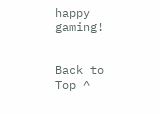happy gaming!


Back to Top ^